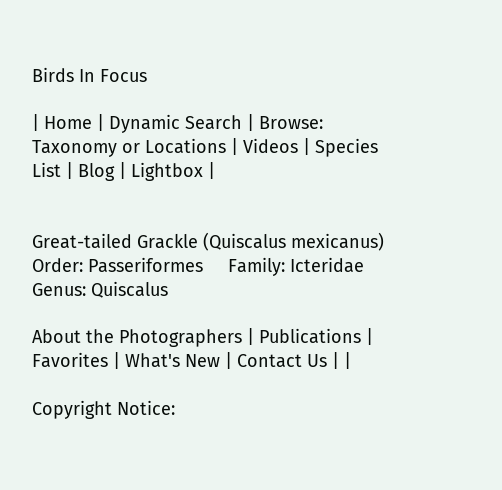Birds In Focus

| Home | Dynamic Search | Browse: Taxonomy or Locations | Videos | Species List | Blog | Lightbox |


Great-tailed Grackle (Quiscalus mexicanus)
Order: Passeriformes     Family: Icteridae     Genus: Quiscalus

About the Photographers | Publications | Favorites | What's New | Contact Us | |

Copyright Notice: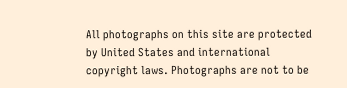All photographs on this site are protected by United States and international copyright laws. Photographs are not to be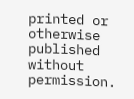printed or otherwise published without permission.